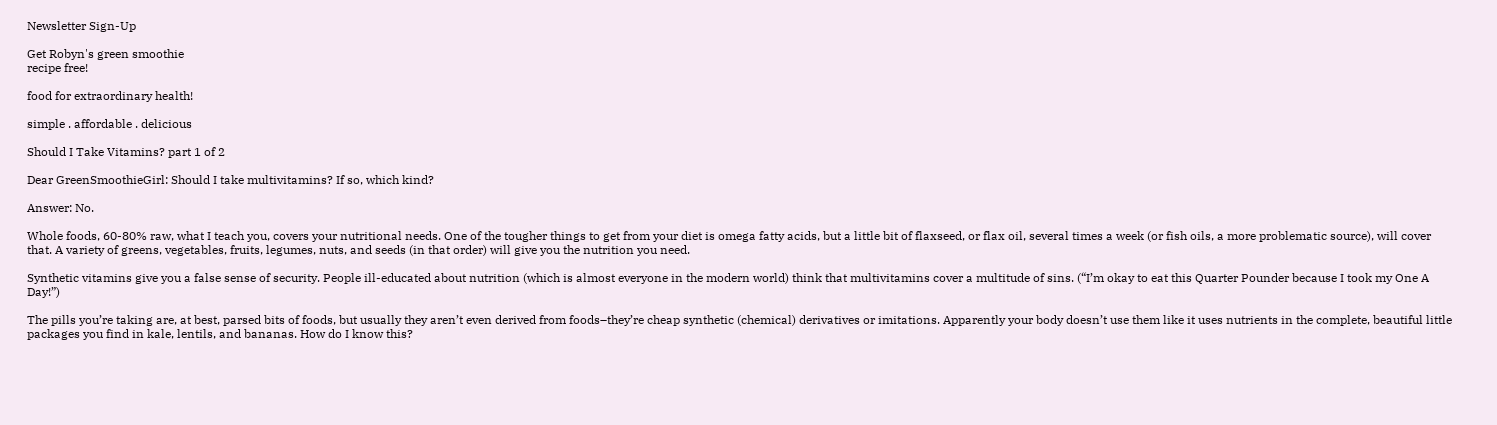Newsletter Sign-Up

Get Robyn's green smoothie
recipe free!

food for extraordinary health!

simple . affordable . delicious

Should I Take Vitamins? part 1 of 2

Dear GreenSmoothieGirl: Should I take multivitamins? If so, which kind?

Answer: No.

Whole foods, 60-80% raw, what I teach you, covers your nutritional needs. One of the tougher things to get from your diet is omega fatty acids, but a little bit of flaxseed, or flax oil, several times a week (or fish oils, a more problematic source), will cover that. A variety of greens, vegetables, fruits, legumes, nuts, and seeds (in that order) will give you the nutrition you need.

Synthetic vitamins give you a false sense of security. People ill-educated about nutrition (which is almost everyone in the modern world) think that multivitamins cover a multitude of sins. (“I’m okay to eat this Quarter Pounder because I took my One A Day!”)

The pills you’re taking are, at best, parsed bits of foods, but usually they aren’t even derived from foods–they’re cheap synthetic (chemical) derivatives or imitations. Apparently your body doesn’t use them like it uses nutrients in the complete, beautiful little packages you find in kale, lentils, and bananas. How do I know this?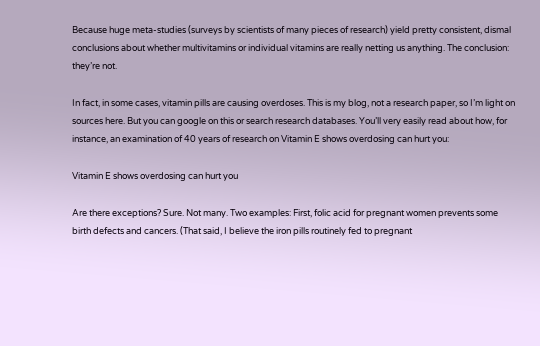Because huge meta-studies (surveys by scientists of many pieces of research) yield pretty consistent, dismal conclusions about whether multivitamins or individual vitamins are really netting us anything. The conclusion: they’re not.

In fact, in some cases, vitamin pills are causing overdoses. This is my blog, not a research paper, so I’m light on sources here. But you can google on this or search research databases. You’ll very easily read about how, for instance, an examination of 40 years of research on Vitamin E shows overdosing can hurt you:

Vitamin E shows overdosing can hurt you

Are there exceptions? Sure. Not many. Two examples: First, folic acid for pregnant women prevents some birth defects and cancers. (That said, I believe the iron pills routinely fed to pregnant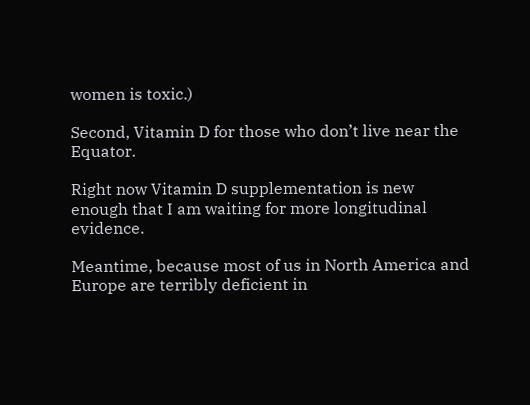women is toxic.)

Second, Vitamin D for those who don’t live near the Equator.

Right now Vitamin D supplementation is new enough that I am waiting for more longitudinal evidence.

Meantime, because most of us in North America and Europe are terribly deficient in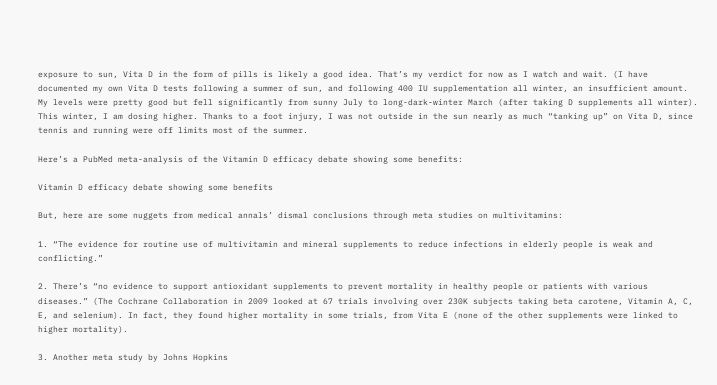exposure to sun, Vita D in the form of pills is likely a good idea. That’s my verdict for now as I watch and wait. (I have documented my own Vita D tests following a summer of sun, and following 400 IU supplementation all winter, an insufficient amount. My levels were pretty good but fell significantly from sunny July to long-dark-winter March (after taking D supplements all winter). This winter, I am dosing higher. Thanks to a foot injury, I was not outside in the sun nearly as much “tanking up” on Vita D, since tennis and running were off limits most of the summer.

Here’s a PubMed meta-analysis of the Vitamin D efficacy debate showing some benefits:

Vitamin D efficacy debate showing some benefits

But, here are some nuggets from medical annals’ dismal conclusions through meta studies on multivitamins:

1. “The evidence for routine use of multivitamin and mineral supplements to reduce infections in elderly people is weak and conflicting.”

2. There’s “no evidence to support antioxidant supplements to prevent mortality in healthy people or patients with various diseases.” (The Cochrane Collaboration in 2009 looked at 67 trials involving over 230K subjects taking beta carotene, Vitamin A, C, E, and selenium). In fact, they found higher mortality in some trials, from Vita E (none of the other supplements were linked to higher mortality).

3. Another meta study by Johns Hopkins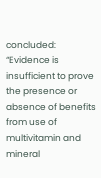concluded: “Evidence is insufficient to prove the presence or absence of benefits from use of multivitamin and mineral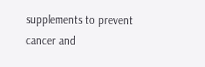supplements to prevent cancer and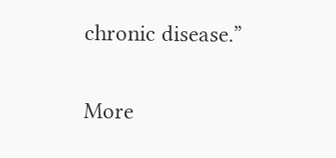chronic disease.”

More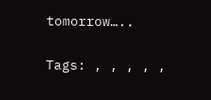tomorrow…..

Tags: , , , , ,